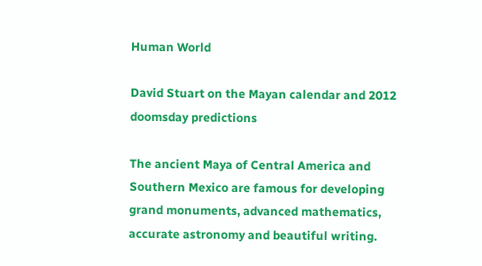Human World

David Stuart on the Mayan calendar and 2012 doomsday predictions

The ancient Maya of Central America and Southern Mexico are famous for developing grand monuments, advanced mathematics, accurate astronomy and beautiful writing.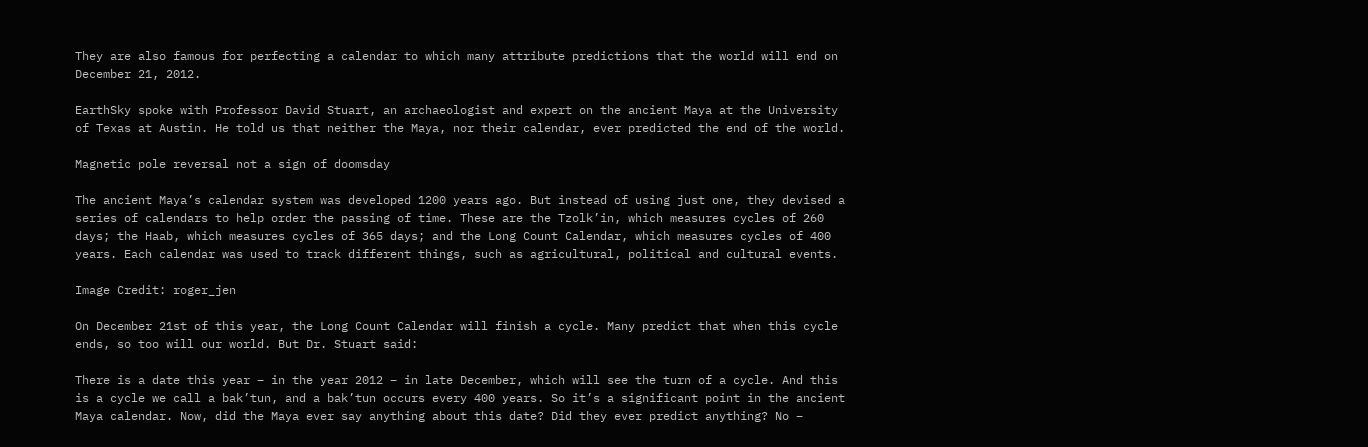They are also famous for perfecting a calendar to which many attribute predictions that the world will end on December 21, 2012.

EarthSky spoke with Professor David Stuart, an archaeologist and expert on the ancient Maya at the University of Texas at Austin. He told us that neither the Maya, nor their calendar, ever predicted the end of the world.

Magnetic pole reversal not a sign of doomsday

The ancient Maya’s calendar system was developed 1200 years ago. But instead of using just one, they devised a series of calendars to help order the passing of time. These are the Tzolk’in, which measures cycles of 260 days; the Haab, which measures cycles of 365 days; and the Long Count Calendar, which measures cycles of 400 years. Each calendar was used to track different things, such as agricultural, political and cultural events.

Image Credit: roger_jen

On December 21st of this year, the Long Count Calendar will finish a cycle. Many predict that when this cycle ends, so too will our world. But Dr. Stuart said:

There is a date this year – in the year 2012 – in late December, which will see the turn of a cycle. And this is a cycle we call a bak’tun, and a bak’tun occurs every 400 years. So it’s a significant point in the ancient Maya calendar. Now, did the Maya ever say anything about this date? Did they ever predict anything? No –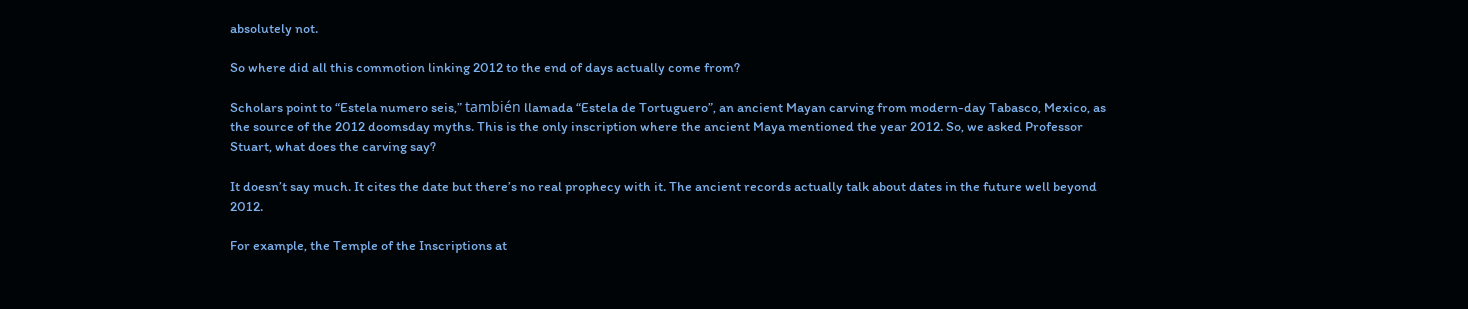absolutely not.

So where did all this commotion linking 2012 to the end of days actually come from?

Scholars point to “Estela numero seis,” también llamada “Estela de Tortuguero”, an ancient Mayan carving from modern-day Tabasco, Mexico, as the source of the 2012 doomsday myths. This is the only inscription where the ancient Maya mentioned the year 2012. So, we asked Professor Stuart, what does the carving say?

It doesn’t say much. It cites the date but there’s no real prophecy with it. The ancient records actually talk about dates in the future well beyond 2012.

For example, the Temple of the Inscriptions at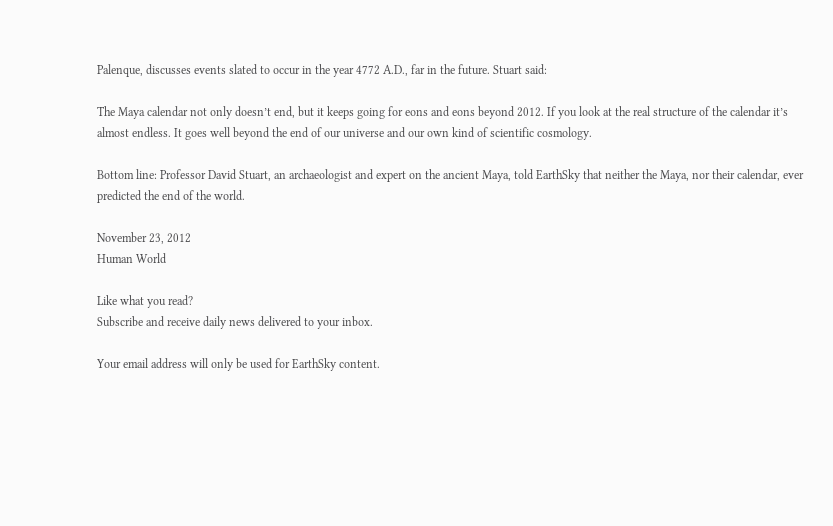Palenque, discusses events slated to occur in the year 4772 A.D., far in the future. Stuart said:

The Maya calendar not only doesn’t end, but it keeps going for eons and eons beyond 2012. If you look at the real structure of the calendar it’s almost endless. It goes well beyond the end of our universe and our own kind of scientific cosmology.

Bottom line: Professor David Stuart, an archaeologist and expert on the ancient Maya, told EarthSky that neither the Maya, nor their calendar, ever predicted the end of the world.

November 23, 2012
Human World

Like what you read?
Subscribe and receive daily news delivered to your inbox.

Your email address will only be used for EarthSky content.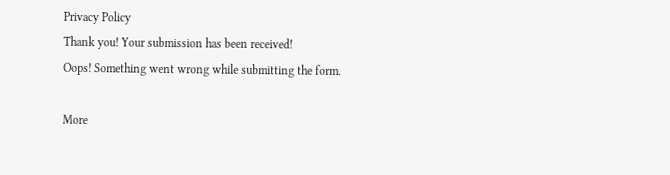Privacy Policy
Thank you! Your submission has been received!
Oops! Something went wrong while submitting the form.

More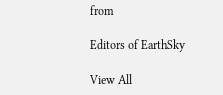from

Editors of EarthSky

View All